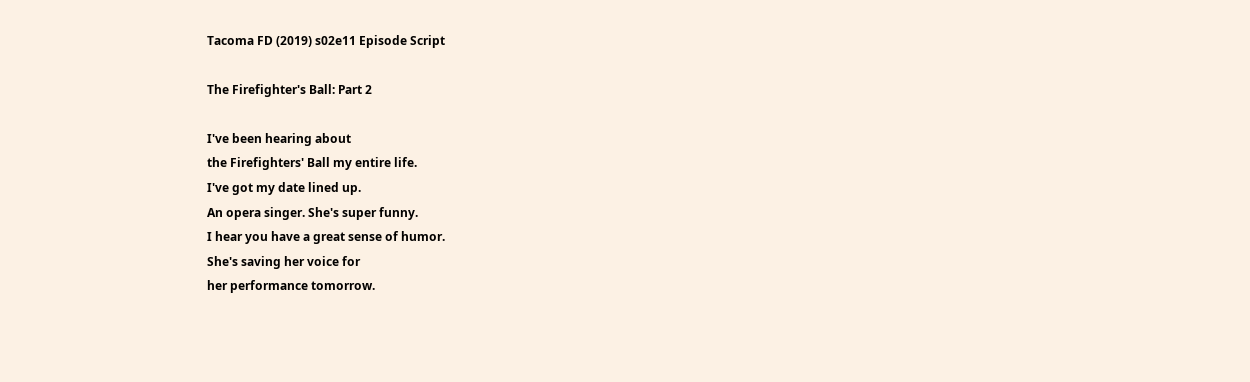Tacoma FD (2019) s02e11 Episode Script

The Firefighter's Ball: Part 2

I've been hearing about
the Firefighters' Ball my entire life.
I've got my date lined up.
An opera singer. She's super funny.
I hear you have a great sense of humor.
She's saving her voice for
her performance tomorrow.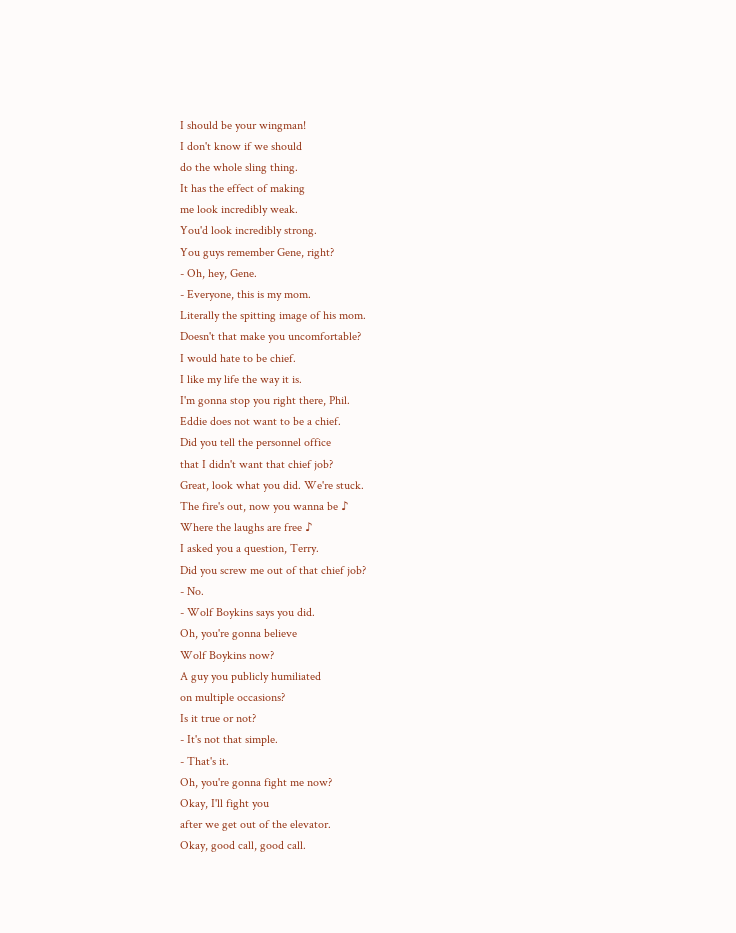I should be your wingman!
I don't know if we should
do the whole sling thing.
It has the effect of making
me look incredibly weak.
You'd look incredibly strong.
You guys remember Gene, right?
- Oh, hey, Gene.
- Everyone, this is my mom.
Literally the spitting image of his mom.
Doesn't that make you uncomfortable?
I would hate to be chief.
I like my life the way it is.
I'm gonna stop you right there, Phil.
Eddie does not want to be a chief.
Did you tell the personnel office
that I didn't want that chief job?
Great, look what you did. We're stuck.
The fire's out, now you wanna be ♪
Where the laughs are free ♪
I asked you a question, Terry.
Did you screw me out of that chief job?
- No.
- Wolf Boykins says you did.
Oh, you're gonna believe
Wolf Boykins now?
A guy you publicly humiliated
on multiple occasions?
Is it true or not?
- It's not that simple.
- That's it.
Oh, you're gonna fight me now?
Okay, I'll fight you
after we get out of the elevator.
Okay, good call, good call.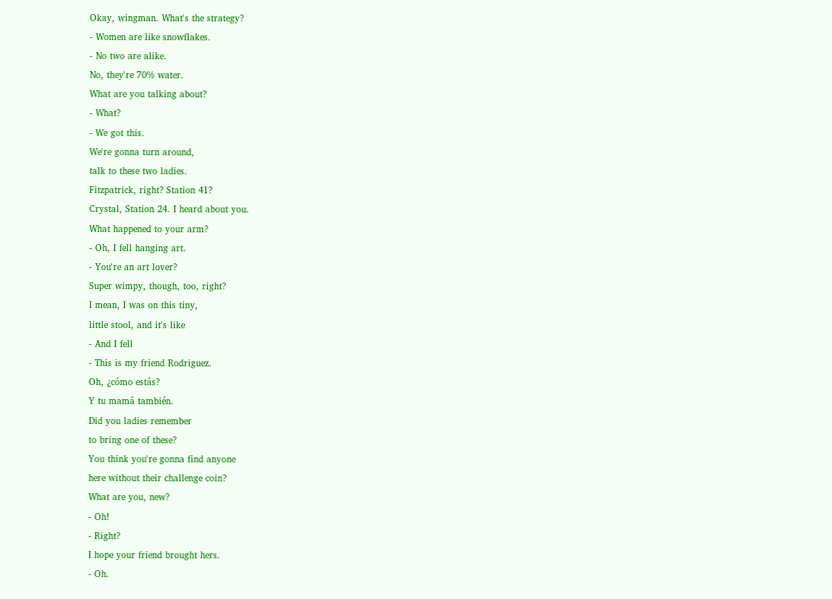Okay, wingman. What's the strategy?
- Women are like snowflakes.
- No two are alike.
No, they're 70% water.
What are you talking about?
- What?
- We got this.
We're gonna turn around,
talk to these two ladies.
Fitzpatrick, right? Station 41?
Crystal, Station 24. I heard about you.
What happened to your arm?
- Oh, I fell hanging art.
- You're an art lover?
Super wimpy, though, too, right?
I mean, I was on this tiny,
little stool, and it's like
- And I fell
- This is my friend Rodriguez.
Oh, ¿cómo estás?
Y tu mamá también.
Did you ladies remember
to bring one of these?
You think you're gonna find anyone
here without their challenge coin?
What are you, new?
- Oh!
- Right?
I hope your friend brought hers.
- Oh.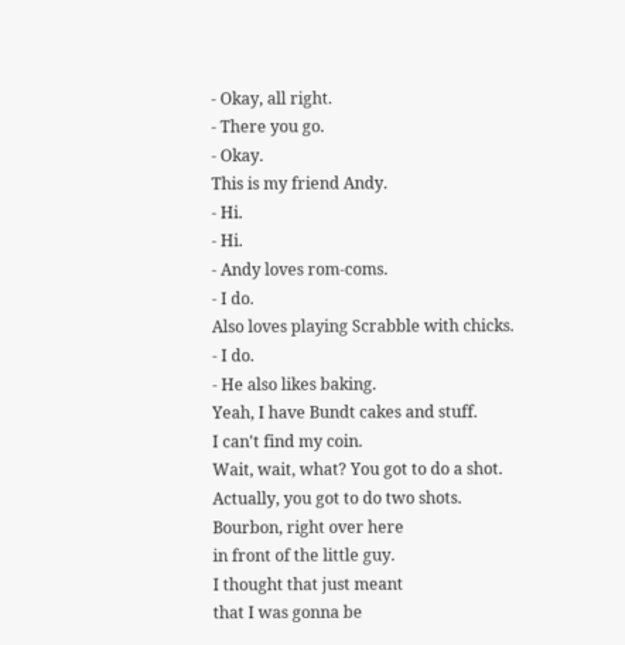- Okay, all right.
- There you go.
- Okay.
This is my friend Andy.
- Hi.
- Hi.
- Andy loves rom-coms.
- I do.
Also loves playing Scrabble with chicks.
- I do.
- He also likes baking.
Yeah, I have Bundt cakes and stuff.
I can't find my coin.
Wait, wait, what? You got to do a shot.
Actually, you got to do two shots.
Bourbon, right over here
in front of the little guy.
I thought that just meant
that I was gonna be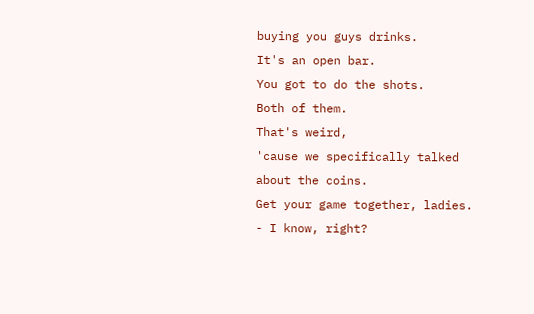buying you guys drinks.
It's an open bar.
You got to do the shots.
Both of them.
That's weird,
'cause we specifically talked
about the coins.
Get your game together, ladies.
- I know, right?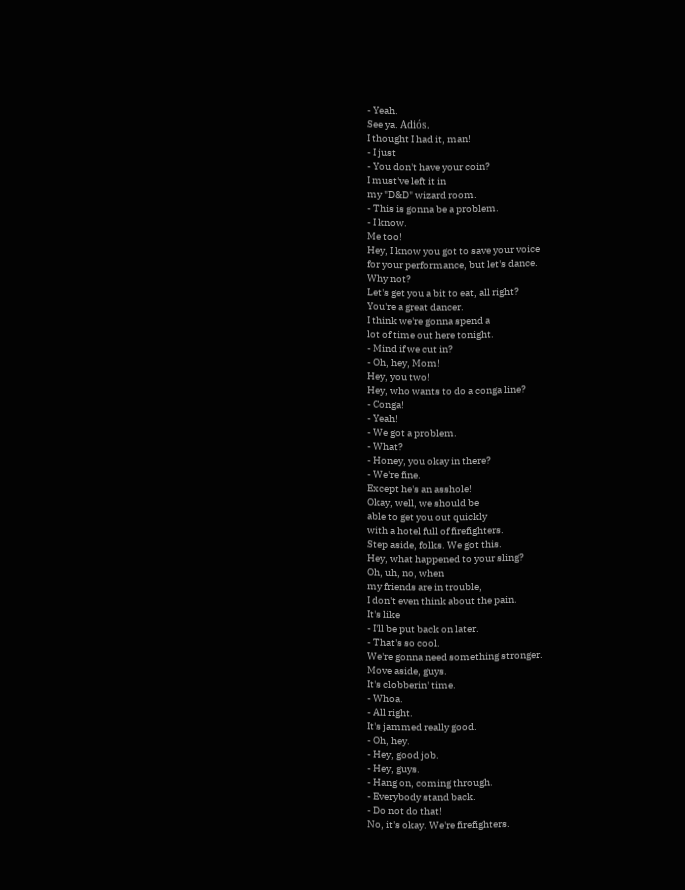- Yeah.
See ya. Adiós.
I thought I had it, man!
- I just
- You don't have your coin?
I must've left it in
my "D&D" wizard room.
- This is gonna be a problem.
- I know.
Me too!
Hey, I know you got to save your voice
for your performance, but let's dance.
Why not?
Let's get you a bit to eat, all right?
You're a great dancer.
I think we're gonna spend a
lot of time out here tonight.
- Mind if we cut in?
- Oh, hey, Mom!
Hey, you two!
Hey, who wants to do a conga line?
- Conga!
- Yeah!
- We got a problem.
- What?
- Honey, you okay in there?
- We're fine.
Except he's an asshole!
Okay, well, we should be
able to get you out quickly
with a hotel full of firefighters.
Step aside, folks. We got this.
Hey, what happened to your sling?
Oh, uh, no, when
my friends are in trouble,
I don't even think about the pain.
It's like
- I'll be put back on later.
- That's so cool.
We're gonna need something stronger.
Move aside, guys.
It's clobberin' time.
- Whoa.
- All right.
It's jammed really good.
- Oh, hey.
- Hey, good job.
- Hey, guys.
- Hang on, coming through.
- Everybody stand back.
- Do not do that!
No, it's okay. We're firefighters.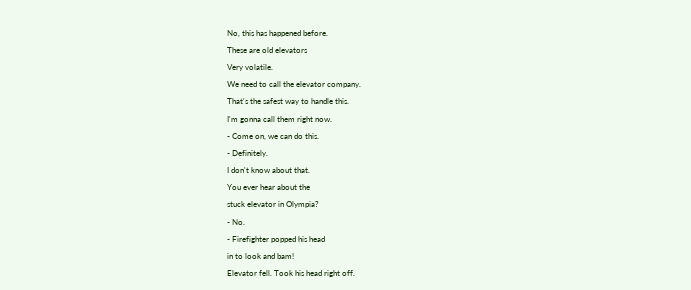No, this has happened before.
These are old elevators
Very volatile.
We need to call the elevator company.
That's the safest way to handle this.
I'm gonna call them right now.
- Come on, we can do this.
- Definitely.
I don't know about that.
You ever hear about the
stuck elevator in Olympia?
- No.
- Firefighter popped his head
in to look and bam!
Elevator fell. Took his head right off.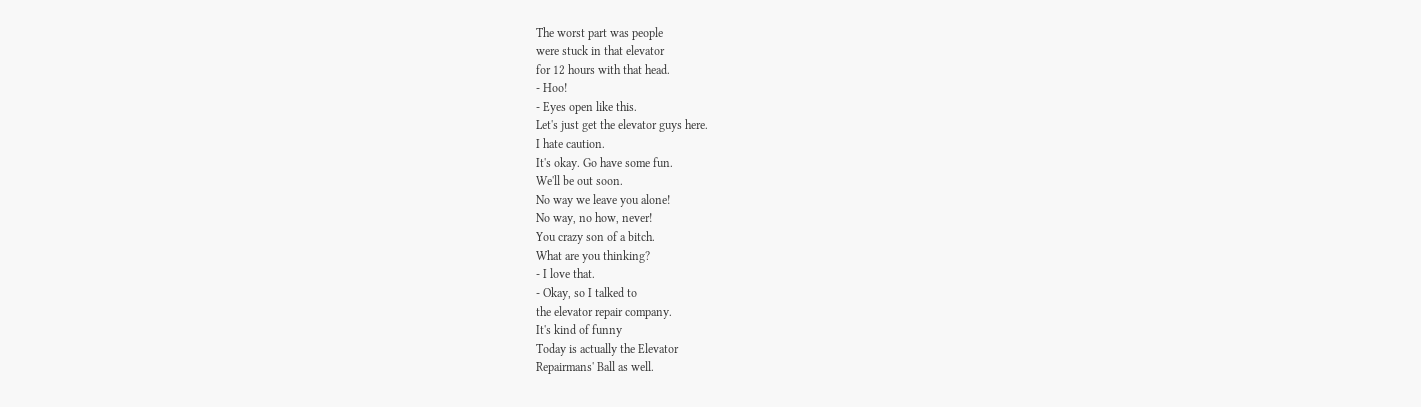The worst part was people
were stuck in that elevator
for 12 hours with that head.
- Hoo!
- Eyes open like this.
Let's just get the elevator guys here.
I hate caution.
It's okay. Go have some fun.
We'll be out soon.
No way we leave you alone!
No way, no how, never!
You crazy son of a bitch.
What are you thinking?
- I love that.
- Okay, so I talked to
the elevator repair company.
It's kind of funny
Today is actually the Elevator
Repairmans' Ball as well.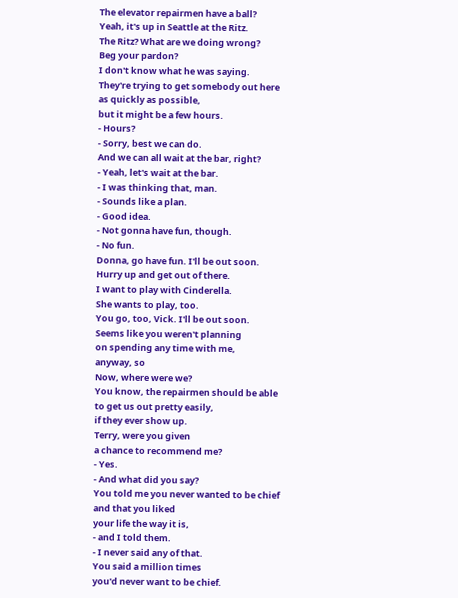The elevator repairmen have a ball?
Yeah, it's up in Seattle at the Ritz.
The Ritz? What are we doing wrong?
Beg your pardon?
I don't know what he was saying.
They're trying to get somebody out here
as quickly as possible,
but it might be a few hours.
- Hours?
- Sorry, best we can do.
And we can all wait at the bar, right?
- Yeah, let's wait at the bar.
- I was thinking that, man.
- Sounds like a plan.
- Good idea.
- Not gonna have fun, though.
- No fun.
Donna, go have fun. I'll be out soon.
Hurry up and get out of there.
I want to play with Cinderella.
She wants to play, too.
You go, too, Vick. I'll be out soon.
Seems like you weren't planning
on spending any time with me,
anyway, so
Now, where were we?
You know, the repairmen should be able
to get us out pretty easily,
if they ever show up.
Terry, were you given
a chance to recommend me?
- Yes.
- And what did you say?
You told me you never wanted to be chief
and that you liked
your life the way it is,
- and I told them.
- I never said any of that.
You said a million times
you'd never want to be chief.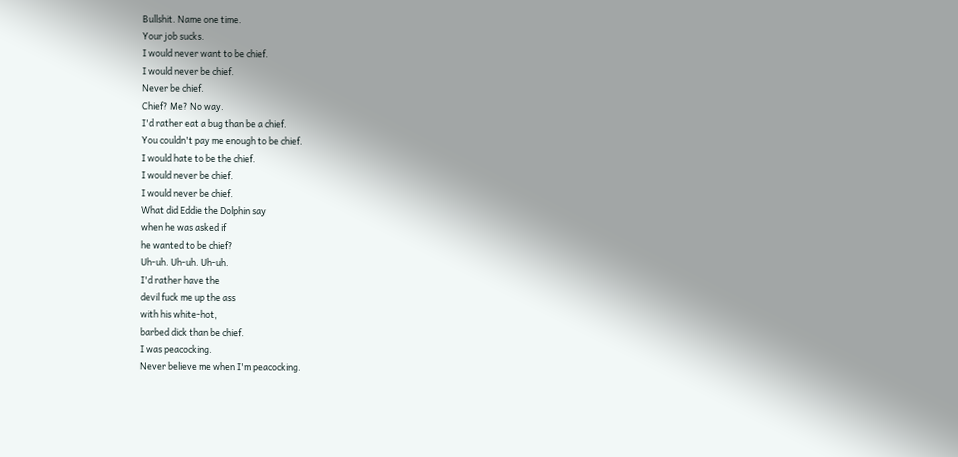Bullshit. Name one time.
Your job sucks.
I would never want to be chief.
I would never be chief.
Never be chief.
Chief? Me? No way.
I'd rather eat a bug than be a chief.
You couldn't pay me enough to be chief.
I would hate to be the chief.
I would never be chief.
I would never be chief.
What did Eddie the Dolphin say
when he was asked if
he wanted to be chief?
Uh-uh. Uh-uh. Uh-uh.
I'd rather have the
devil fuck me up the ass
with his white-hot,
barbed dick than be chief.
I was peacocking.
Never believe me when I'm peacocking.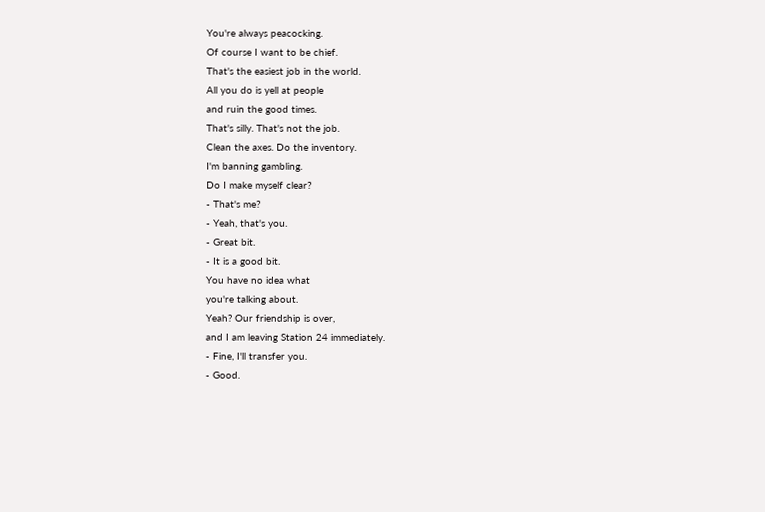You're always peacocking.
Of course I want to be chief.
That's the easiest job in the world.
All you do is yell at people
and ruin the good times.
That's silly. That's not the job.
Clean the axes. Do the inventory.
I'm banning gambling.
Do I make myself clear?
- That's me?
- Yeah, that's you.
- Great bit.
- It is a good bit.
You have no idea what
you're talking about.
Yeah? Our friendship is over,
and I am leaving Station 24 immediately.
- Fine, I'll transfer you.
- Good.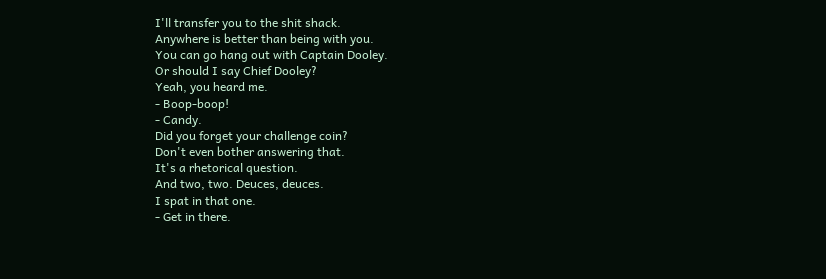I'll transfer you to the shit shack.
Anywhere is better than being with you.
You can go hang out with Captain Dooley.
Or should I say Chief Dooley?
Yeah, you heard me.
- Boop-boop!
- Candy.
Did you forget your challenge coin?
Don't even bother answering that.
It's a rhetorical question.
And two, two. Deuces, deuces.
I spat in that one.
- Get in there.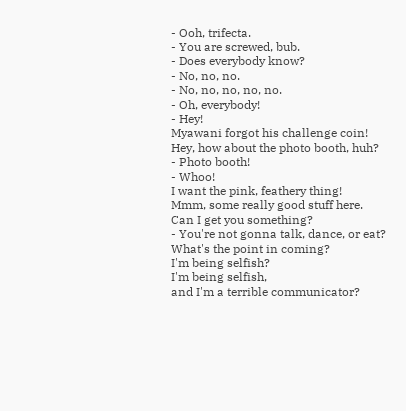- Ooh, trifecta.
- You are screwed, bub.
- Does everybody know?
- No, no, no.
- No, no, no, no, no.
- Oh, everybody!
- Hey!
Myawani forgot his challenge coin!
Hey, how about the photo booth, huh?
- Photo booth!
- Whoo!
I want the pink, feathery thing!
Mmm, some really good stuff here.
Can I get you something?
- You're not gonna talk, dance, or eat?
What's the point in coming?
I'm being selfish?
I'm being selfish,
and I'm a terrible communicator?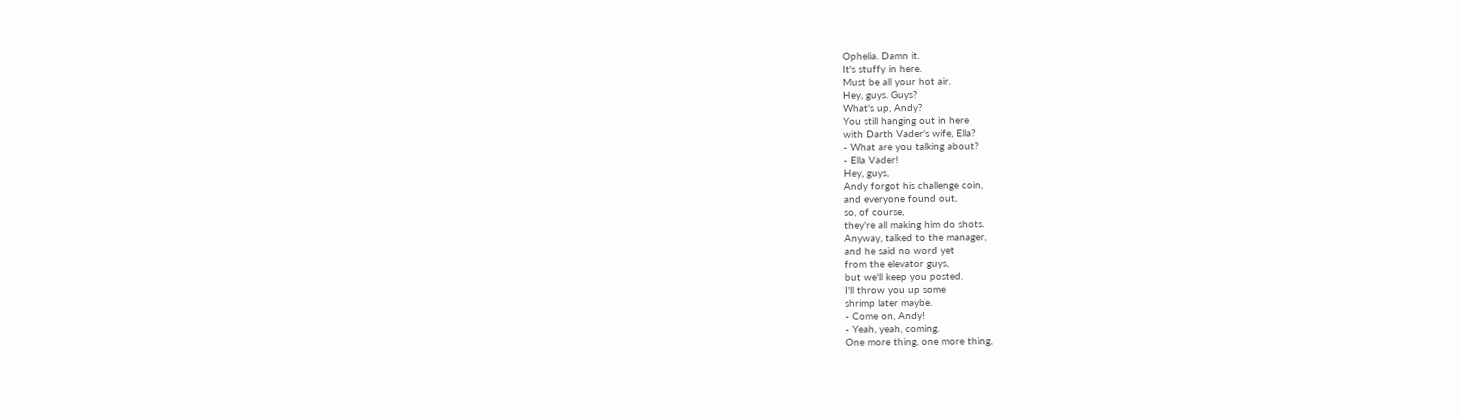Ophelia. Damn it.
It's stuffy in here.
Must be all your hot air.
Hey, guys. Guys?
What's up, Andy?
You still hanging out in here
with Darth Vader's wife, Ella?
- What are you talking about?
- Ella Vader!
Hey, guys,
Andy forgot his challenge coin,
and everyone found out,
so, of course,
they're all making him do shots.
Anyway, talked to the manager,
and he said no word yet
from the elevator guys,
but we'll keep you posted.
I'll throw you up some
shrimp later maybe.
- Come on, Andy!
- Yeah, yeah, coming.
One more thing, one more thing,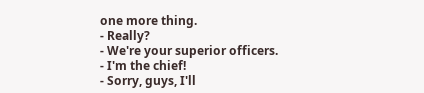one more thing.
- Really?
- We're your superior officers.
- I'm the chief!
- Sorry, guys, I'll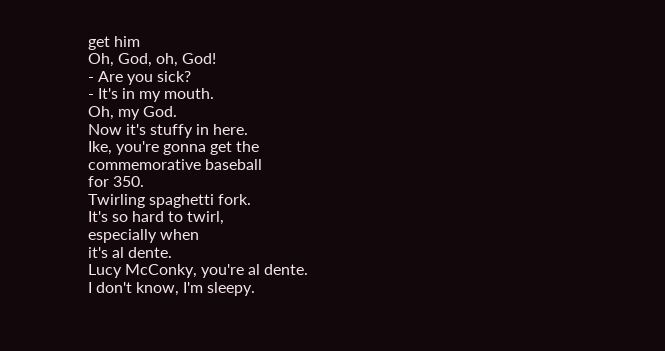get him
Oh, God, oh, God!
- Are you sick?
- It's in my mouth.
Oh, my God.
Now it's stuffy in here.
Ike, you're gonna get the
commemorative baseball
for 350.
Twirling spaghetti fork.
It's so hard to twirl,
especially when
it's al dente.
Lucy McConky, you're al dente.
I don't know, I'm sleepy.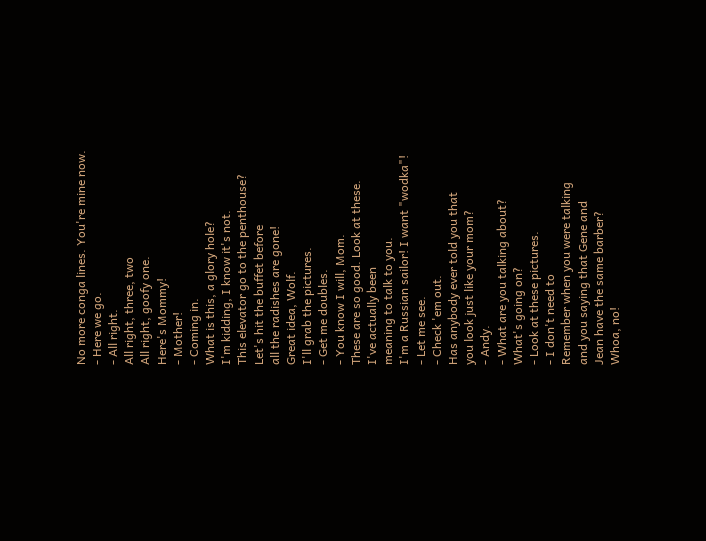No more conga lines. You're mine now.
- Here we go.
- All right.
All right, three, two
All right, goofy one.
Here's Mommy!
- Mother!
- Coming in.
What is this, a glory hole?
I'm kidding, I know it's not.
This elevator go to the penthouse?
Let's hit the buffet before
all the radishes are gone!
Great idea, Wolf.
I'll grab the pictures.
- Get me doubles.
- You know I will, Mom.
These are so good. Look at these.
I've actually been
meaning to talk to you.
I'm a Russian sailor! I want "wodka"!
- Let me see.
- Check 'em out.
Has anybody ever told you that
you look just like your mom?
- Andy.
- What are you talking about?
What's going on?
- Look at these pictures.
- I don't need to
Remember when you were talking
and you saying that Gene and
Jean have the same barber?
Whoa, no!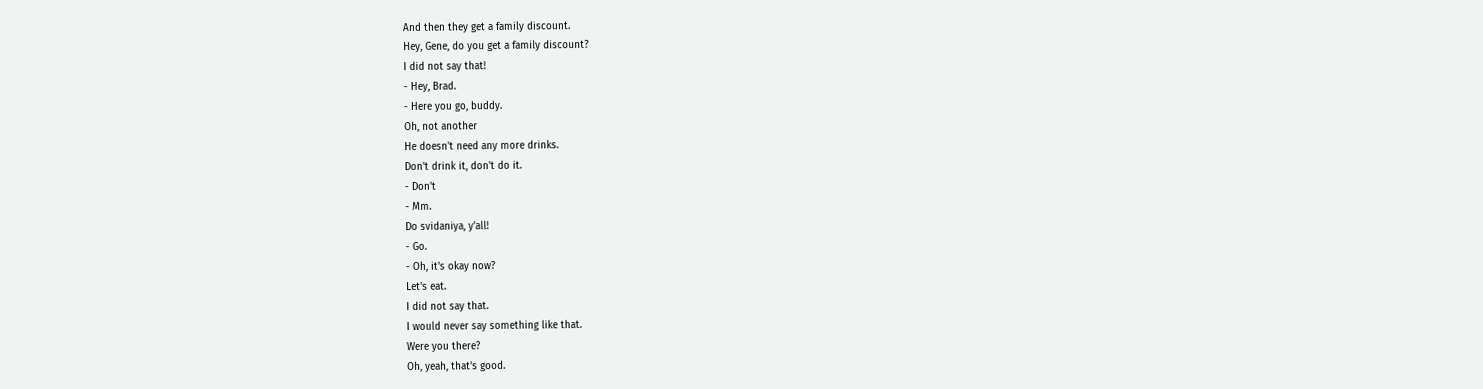And then they get a family discount.
Hey, Gene, do you get a family discount?
I did not say that!
- Hey, Brad.
- Here you go, buddy.
Oh, not another
He doesn't need any more drinks.
Don't drink it, don't do it.
- Don't
- Mm.
Do svidaniya, y'all!
- Go.
- Oh, it's okay now?
Let's eat.
I did not say that.
I would never say something like that.
Were you there?
Oh, yeah, that's good.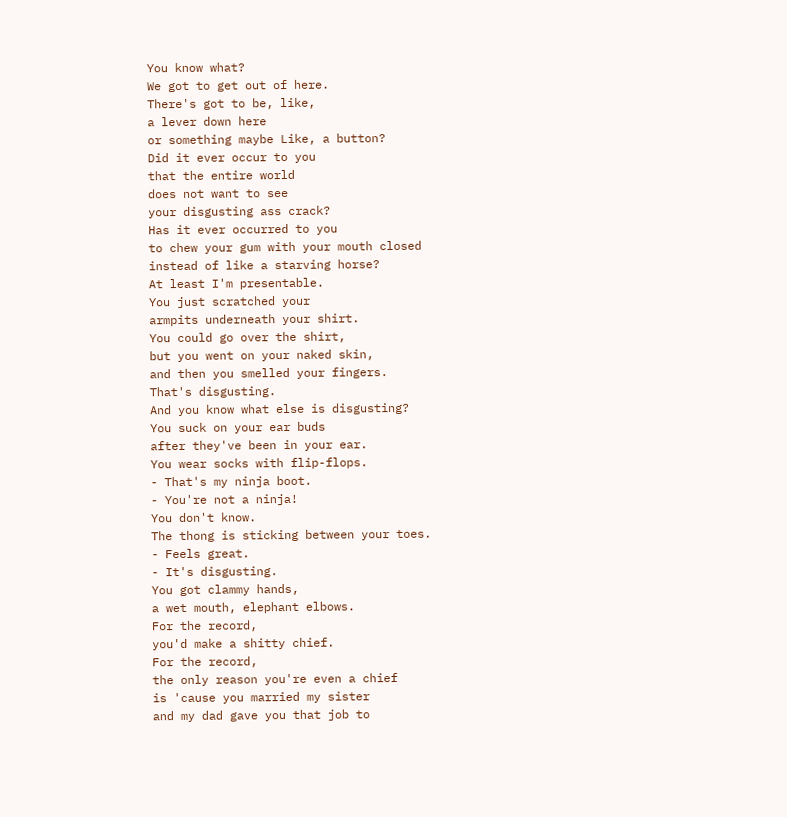You know what?
We got to get out of here.
There's got to be, like,
a lever down here
or something maybe Like, a button?
Did it ever occur to you
that the entire world
does not want to see
your disgusting ass crack?
Has it ever occurred to you
to chew your gum with your mouth closed
instead of like a starving horse?
At least I'm presentable.
You just scratched your
armpits underneath your shirt.
You could go over the shirt,
but you went on your naked skin,
and then you smelled your fingers.
That's disgusting.
And you know what else is disgusting?
You suck on your ear buds
after they've been in your ear.
You wear socks with flip-flops.
- That's my ninja boot.
- You're not a ninja!
You don't know.
The thong is sticking between your toes.
- Feels great.
- It's disgusting.
You got clammy hands,
a wet mouth, elephant elbows.
For the record,
you'd make a shitty chief.
For the record,
the only reason you're even a chief
is 'cause you married my sister
and my dad gave you that job to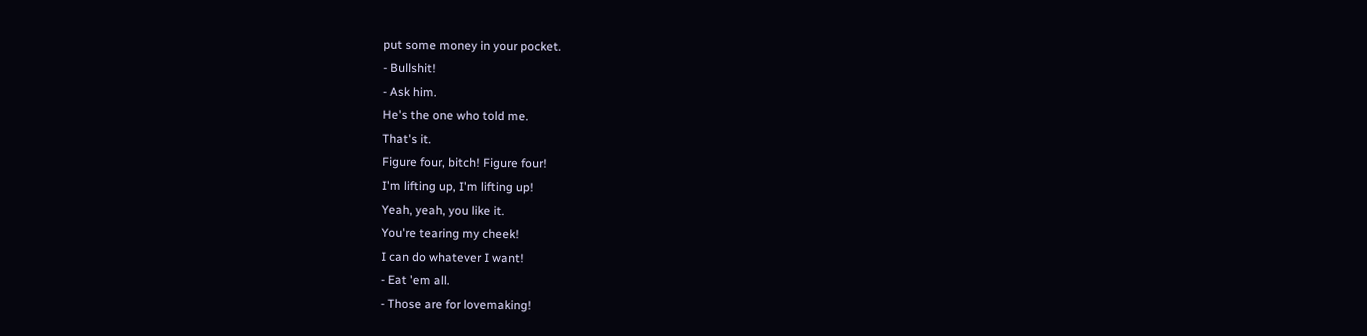put some money in your pocket.
- Bullshit!
- Ask him.
He's the one who told me.
That's it.
Figure four, bitch! Figure four!
I'm lifting up, I'm lifting up!
Yeah, yeah, you like it.
You're tearing my cheek!
I can do whatever I want!
- Eat 'em all.
- Those are for lovemaking!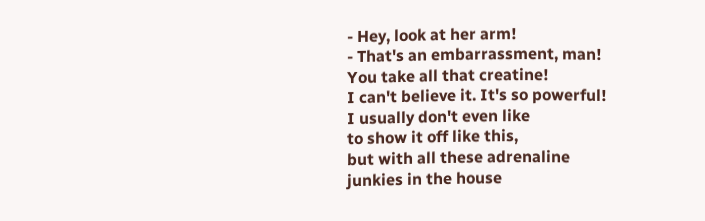- Hey, look at her arm!
- That's an embarrassment, man!
You take all that creatine!
I can't believe it. It's so powerful!
I usually don't even like
to show it off like this,
but with all these adrenaline
junkies in the house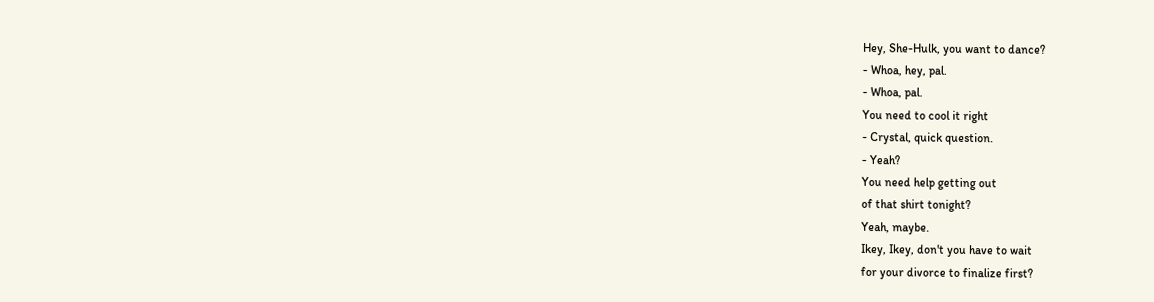Hey, She-Hulk, you want to dance?
- Whoa, hey, pal.
- Whoa, pal.
You need to cool it right
- Crystal, quick question.
- Yeah?
You need help getting out
of that shirt tonight?
Yeah, maybe.
Ikey, Ikey, don't you have to wait
for your divorce to finalize first?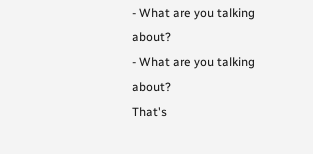- What are you talking about?
- What are you talking about?
That's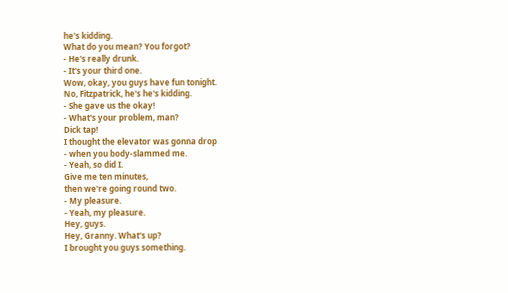he's kidding.
What do you mean? You forgot?
- He's really drunk.
- It's your third one.
Wow, okay, you guys have fun tonight.
No, Fitzpatrick, he's he's kidding.
- She gave us the okay!
- What's your problem, man?
Dick tap!
I thought the elevator was gonna drop
- when you body-slammed me.
- Yeah, so did I.
Give me ten minutes,
then we're going round two.
- My pleasure.
- Yeah, my pleasure.
Hey, guys.
Hey, Granny. What's up?
I brought you guys something.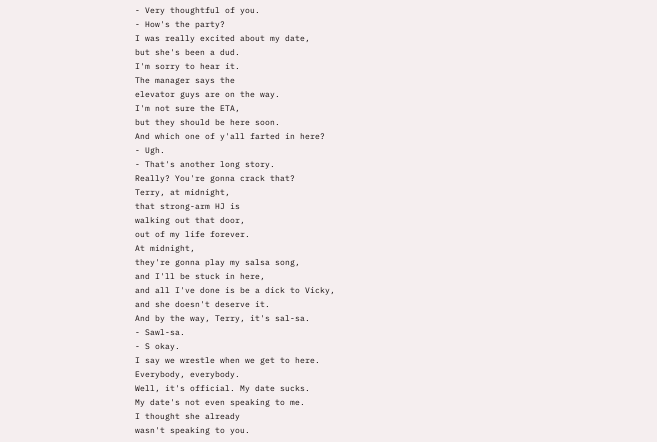- Very thoughtful of you.
- How's the party?
I was really excited about my date,
but she's been a dud.
I'm sorry to hear it.
The manager says the
elevator guys are on the way.
I'm not sure the ETA,
but they should be here soon.
And which one of y'all farted in here?
- Ugh.
- That's another long story.
Really? You're gonna crack that?
Terry, at midnight,
that strong-arm HJ is
walking out that door,
out of my life forever.
At midnight,
they're gonna play my salsa song,
and I'll be stuck in here,
and all I've done is be a dick to Vicky,
and she doesn't deserve it.
And by the way, Terry, it's sal-sa.
- Sawl-sa.
- S okay.
I say we wrestle when we get to here.
Everybody, everybody.
Well, it's official. My date sucks.
My date's not even speaking to me.
I thought she already
wasn't speaking to you.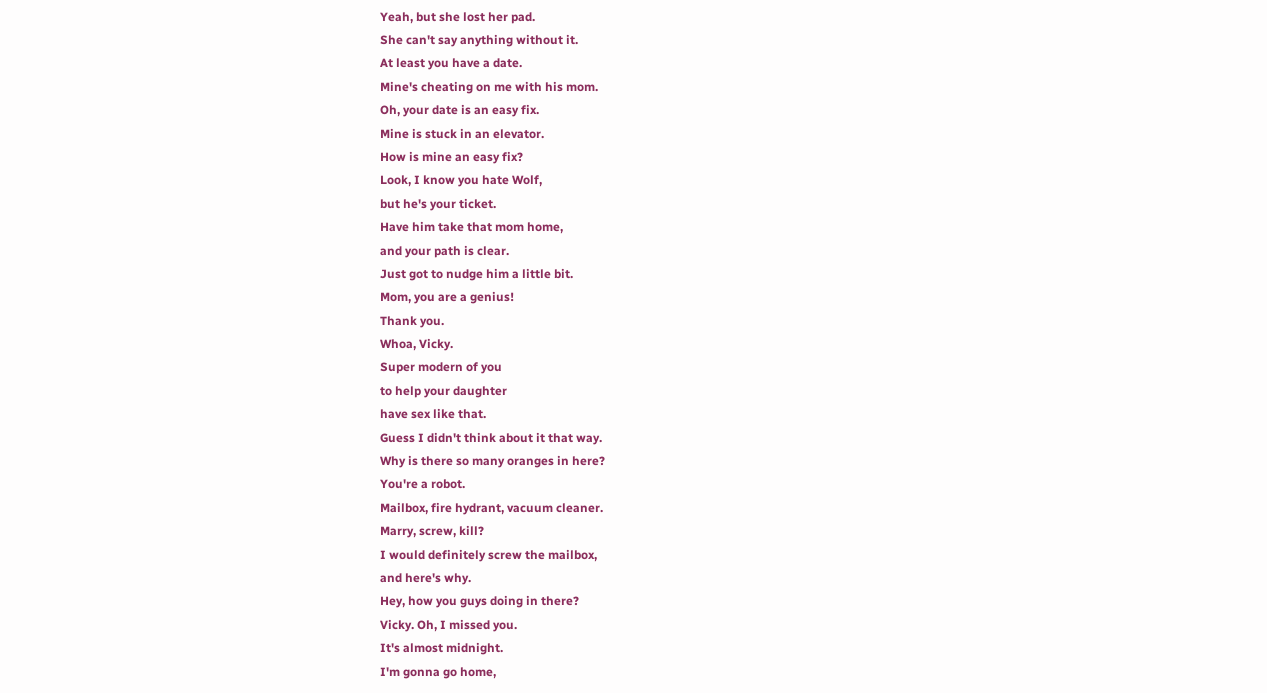Yeah, but she lost her pad.
She can't say anything without it.
At least you have a date.
Mine's cheating on me with his mom.
Oh, your date is an easy fix.
Mine is stuck in an elevator.
How is mine an easy fix?
Look, I know you hate Wolf,
but he's your ticket.
Have him take that mom home,
and your path is clear.
Just got to nudge him a little bit.
Mom, you are a genius!
Thank you.
Whoa, Vicky.
Super modern of you
to help your daughter
have sex like that.
Guess I didn't think about it that way.
Why is there so many oranges in here?
You're a robot.
Mailbox, fire hydrant, vacuum cleaner.
Marry, screw, kill?
I would definitely screw the mailbox,
and here's why.
Hey, how you guys doing in there?
Vicky. Oh, I missed you.
It's almost midnight.
I'm gonna go home,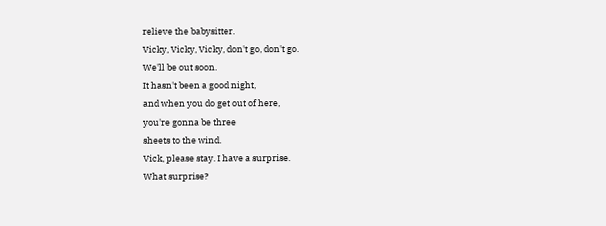relieve the babysitter.
Vicky, Vicky, Vicky, don't go, don't go.
We'll be out soon.
It hasn't been a good night,
and when you do get out of here,
you're gonna be three
sheets to the wind.
Vick, please stay. I have a surprise.
What surprise?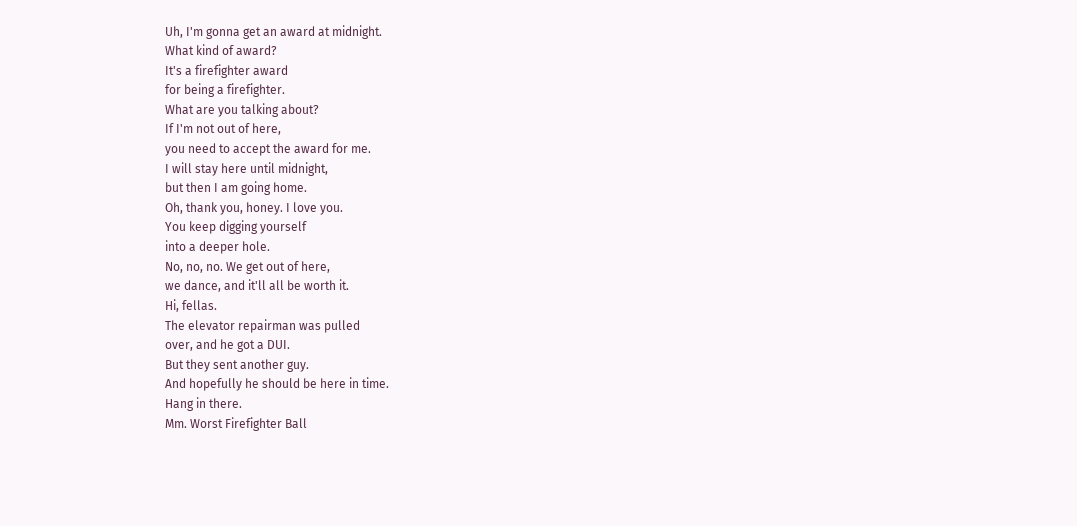Uh, I'm gonna get an award at midnight.
What kind of award?
It's a firefighter award
for being a firefighter.
What are you talking about?
If I'm not out of here,
you need to accept the award for me.
I will stay here until midnight,
but then I am going home.
Oh, thank you, honey. I love you.
You keep digging yourself
into a deeper hole.
No, no, no. We get out of here,
we dance, and it'll all be worth it.
Hi, fellas.
The elevator repairman was pulled
over, and he got a DUI.
But they sent another guy.
And hopefully he should be here in time.
Hang in there.
Mm. Worst Firefighter Ball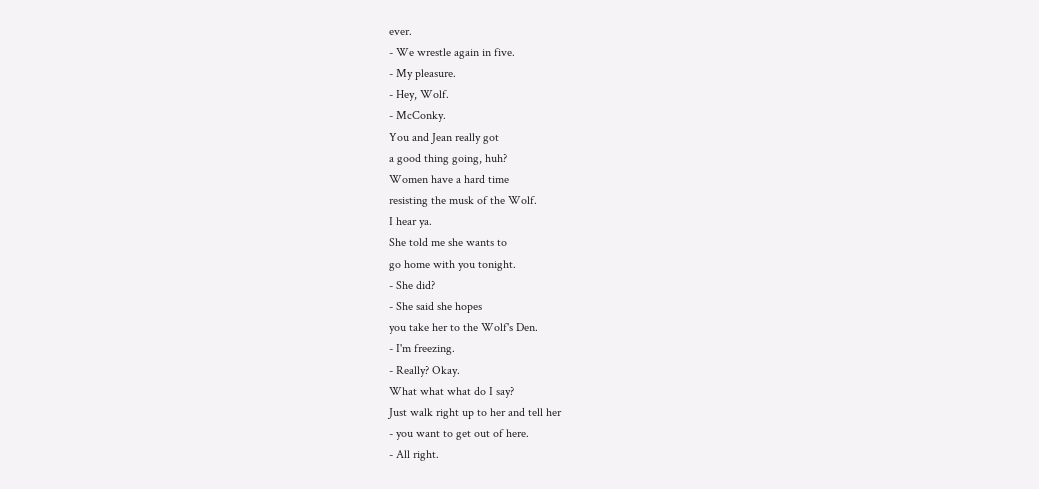ever.
- We wrestle again in five.
- My pleasure.
- Hey, Wolf.
- McConky.
You and Jean really got
a good thing going, huh?
Women have a hard time
resisting the musk of the Wolf.
I hear ya.
She told me she wants to
go home with you tonight.
- She did?
- She said she hopes
you take her to the Wolf's Den.
- I'm freezing.
- Really? Okay.
What what what do I say?
Just walk right up to her and tell her
- you want to get out of here.
- All right.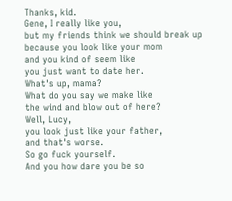Thanks, kid.
Gene, I really like you,
but my friends think we should break up
because you look like your mom
and you kind of seem like
you just want to date her.
What's up, mama?
What do you say we make like
the wind and blow out of here?
Well, Lucy,
you look just like your father,
and that's worse.
So go fuck yourself.
And you how dare you be so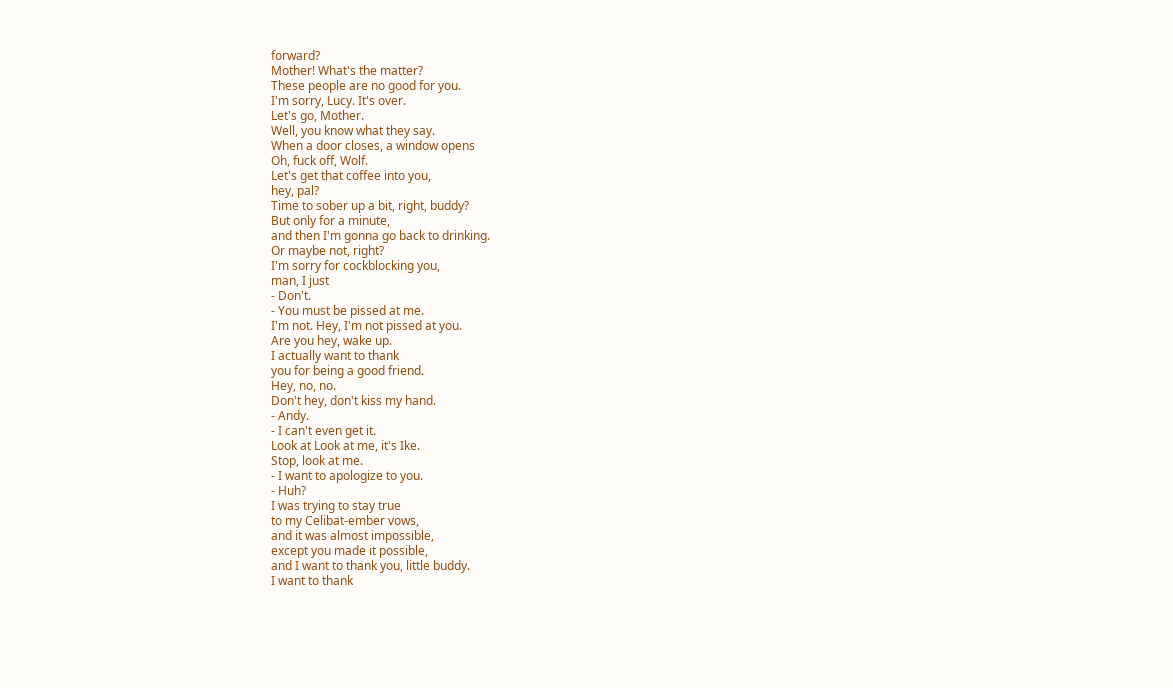forward?
Mother! What's the matter?
These people are no good for you.
I'm sorry, Lucy. It's over.
Let's go, Mother.
Well, you know what they say.
When a door closes, a window opens
Oh, fuck off, Wolf.
Let's get that coffee into you,
hey, pal?
Time to sober up a bit, right, buddy?
But only for a minute,
and then I'm gonna go back to drinking.
Or maybe not, right?
I'm sorry for cockblocking you,
man, I just
- Don't.
- You must be pissed at me.
I'm not. Hey, I'm not pissed at you.
Are you hey, wake up.
I actually want to thank
you for being a good friend.
Hey, no, no.
Don't hey, don't kiss my hand.
- Andy.
- I can't even get it.
Look at Look at me, it's Ike.
Stop, look at me.
- I want to apologize to you.
- Huh?
I was trying to stay true
to my Celibat-ember vows,
and it was almost impossible,
except you made it possible,
and I want to thank you, little buddy.
I want to thank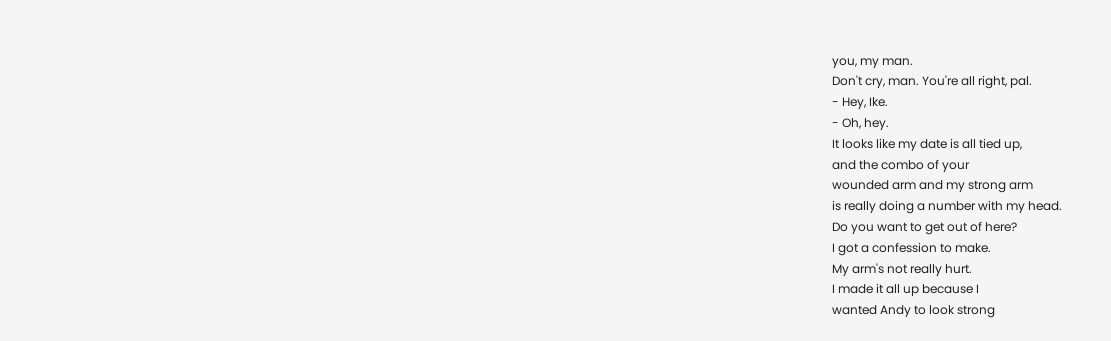you, my man.
Don't cry, man. You're all right, pal.
- Hey, Ike.
- Oh, hey.
It looks like my date is all tied up,
and the combo of your
wounded arm and my strong arm
is really doing a number with my head.
Do you want to get out of here?
I got a confession to make.
My arm's not really hurt.
I made it all up because I
wanted Andy to look strong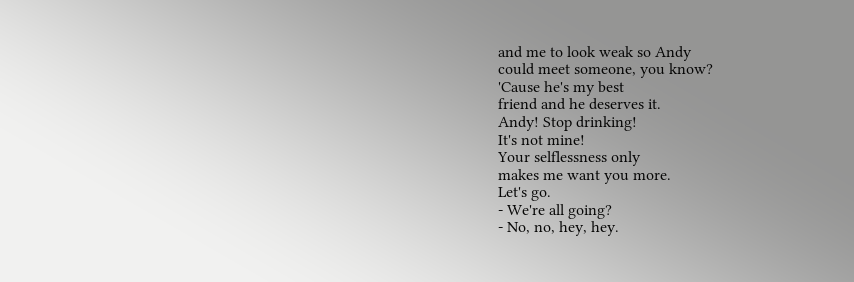and me to look weak so Andy
could meet someone, you know?
'Cause he's my best
friend and he deserves it.
Andy! Stop drinking!
It's not mine!
Your selflessness only
makes me want you more.
Let's go.
- We're all going?
- No, no, hey, hey.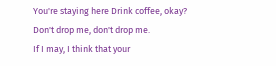You're staying here Drink coffee, okay?
Don't drop me, don't drop me.
If I may, I think that your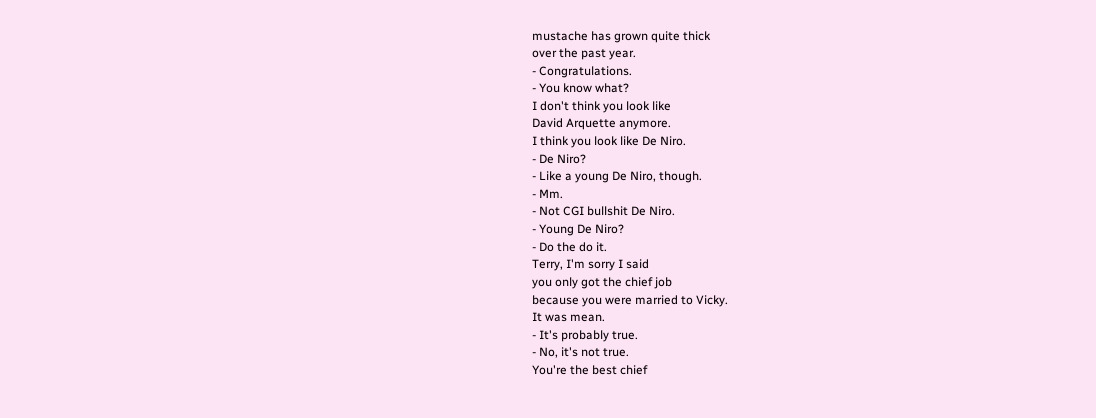mustache has grown quite thick
over the past year.
- Congratulations.
- You know what?
I don't think you look like
David Arquette anymore.
I think you look like De Niro.
- De Niro?
- Like a young De Niro, though.
- Mm.
- Not CGI bullshit De Niro.
- Young De Niro?
- Do the do it.
Terry, I'm sorry I said
you only got the chief job
because you were married to Vicky.
It was mean.
- It's probably true.
- No, it's not true.
You're the best chief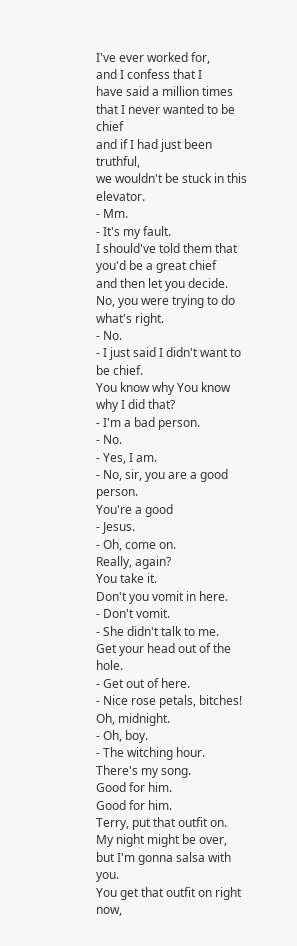I've ever worked for,
and I confess that I
have said a million times
that I never wanted to be chief
and if I had just been truthful,
we wouldn't be stuck in this elevator.
- Mm.
- It's my fault.
I should've told them that
you'd be a great chief
and then let you decide.
No, you were trying to do what's right.
- No.
- I just said I didn't want to be chief.
You know why You know why I did that?
- I'm a bad person.
- No.
- Yes, I am.
- No, sir, you are a good person.
You're a good
- Jesus.
- Oh, come on.
Really, again?
You take it.
Don't you vomit in here.
- Don't vomit.
- She didn't talk to me.
Get your head out of the hole.
- Get out of here.
- Nice rose petals, bitches!
Oh, midnight.
- Oh, boy.
- The witching hour.
There's my song.
Good for him.
Good for him.
Terry, put that outfit on.
My night might be over,
but I'm gonna salsa with you.
You get that outfit on right now,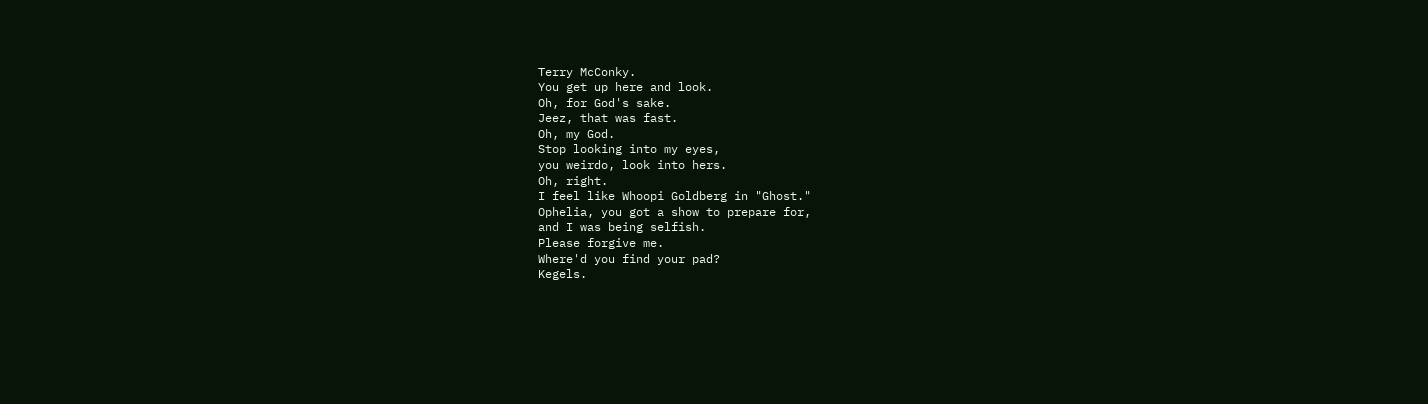Terry McConky.
You get up here and look.
Oh, for God's sake.
Jeez, that was fast.
Oh, my God.
Stop looking into my eyes,
you weirdo, look into hers.
Oh, right.
I feel like Whoopi Goldberg in "Ghost."
Ophelia, you got a show to prepare for,
and I was being selfish.
Please forgive me.
Where'd you find your pad?
Kegels.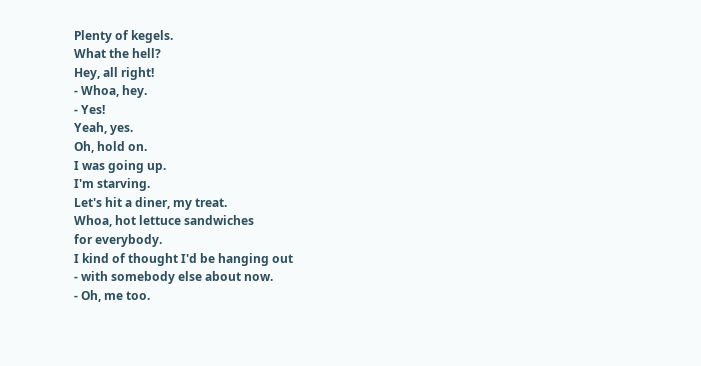Plenty of kegels.
What the hell?
Hey, all right!
- Whoa, hey.
- Yes!
Yeah, yes.
Oh, hold on.
I was going up.
I'm starving.
Let's hit a diner, my treat.
Whoa, hot lettuce sandwiches
for everybody.
I kind of thought I'd be hanging out
- with somebody else about now.
- Oh, me too.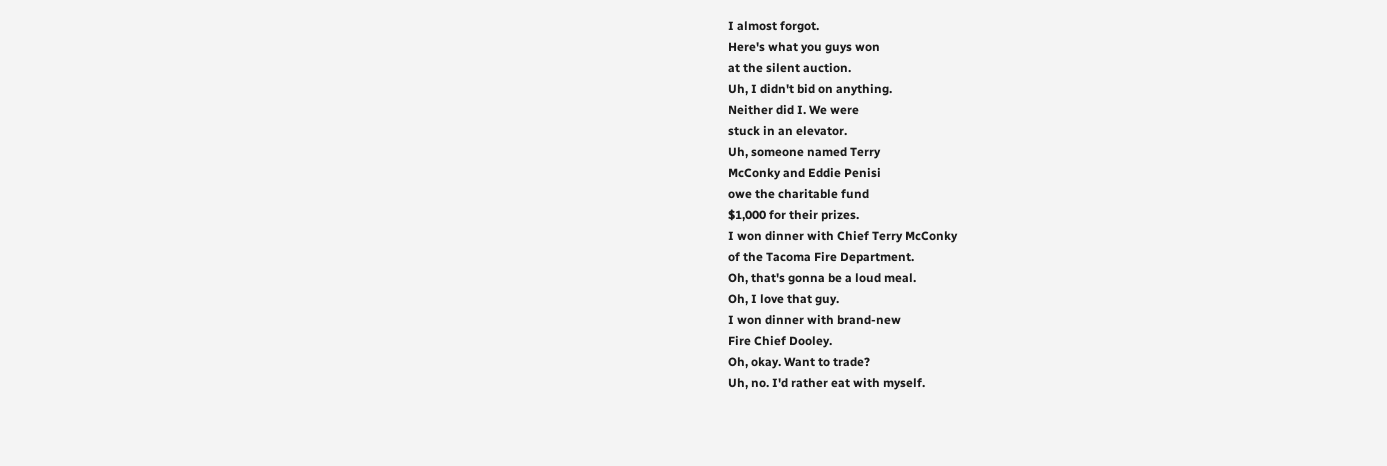I almost forgot.
Here's what you guys won
at the silent auction.
Uh, I didn't bid on anything.
Neither did I. We were
stuck in an elevator.
Uh, someone named Terry
McConky and Eddie Penisi
owe the charitable fund
$1,000 for their prizes.
I won dinner with Chief Terry McConky
of the Tacoma Fire Department.
Oh, that's gonna be a loud meal.
Oh, I love that guy.
I won dinner with brand-new
Fire Chief Dooley.
Oh, okay. Want to trade?
Uh, no. I'd rather eat with myself.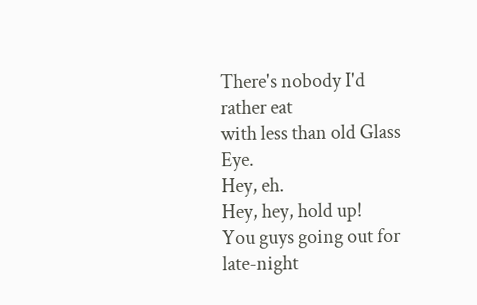There's nobody I'd rather eat
with less than old Glass Eye.
Hey, eh.
Hey, hey, hold up!
You guys going out for late-night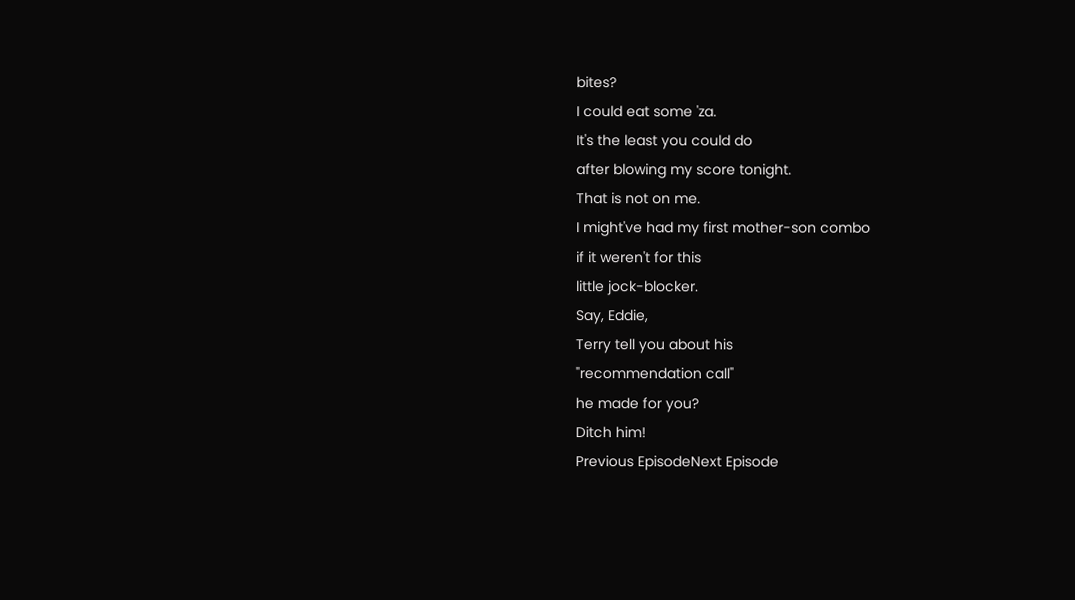bites?
I could eat some 'za.
It's the least you could do
after blowing my score tonight.
That is not on me.
I might've had my first mother-son combo
if it weren't for this
little jock-blocker.
Say, Eddie,
Terry tell you about his
"recommendation call"
he made for you?
Ditch him!
Previous EpisodeNext Episode